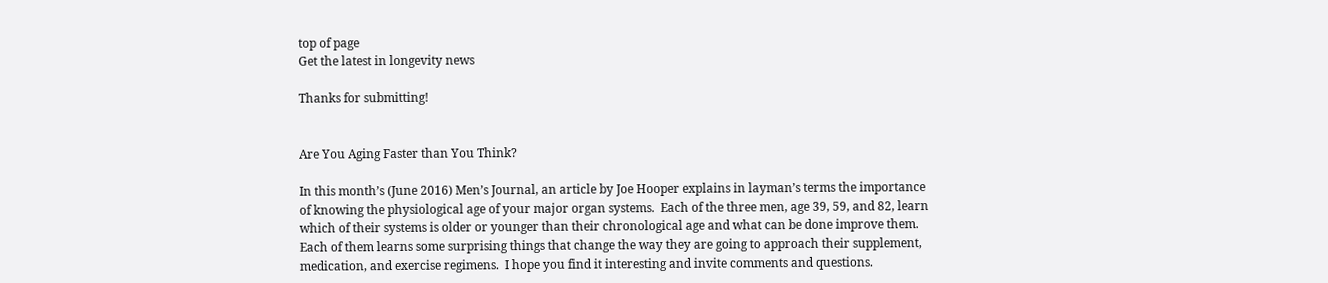top of page
Get the latest in longevity news

Thanks for submitting!


Are You Aging Faster than You Think?

In this month’s (June 2016) Men’s Journal, an article by Joe Hooper explains in layman’s terms the importance of knowing the physiological age of your major organ systems.  Each of the three men, age 39, 59, and 82, learn which of their systems is older or younger than their chronological age and what can be done improve them.  Each of them learns some surprising things that change the way they are going to approach their supplement, medication, and exercise regimens.  I hope you find it interesting and invite comments and questions.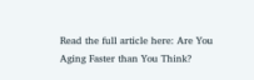Read the full article here: Are You Aging Faster than You Think?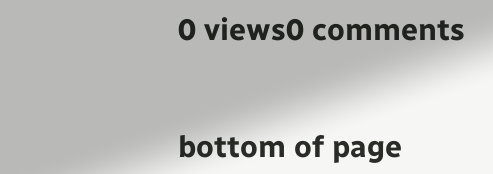0 views0 comments


bottom of page